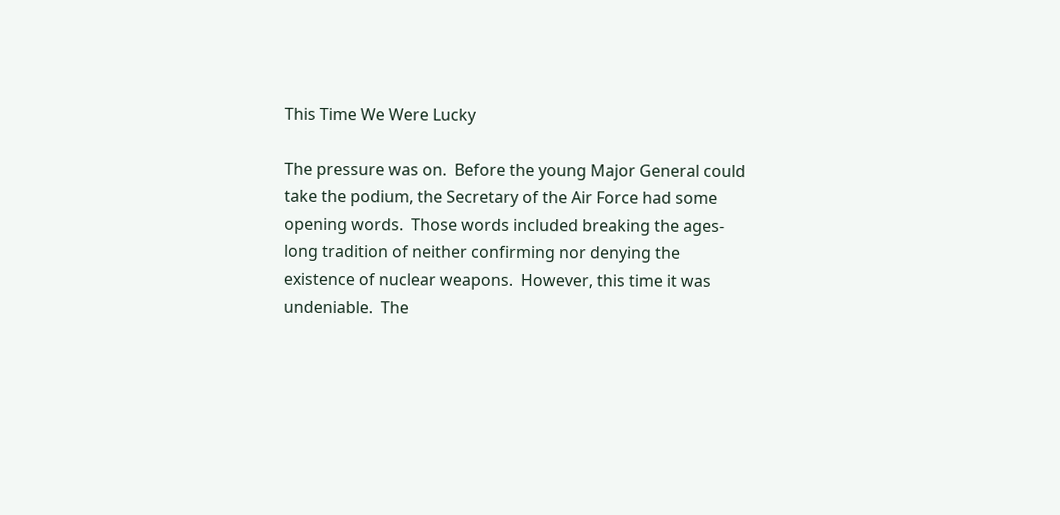This Time We Were Lucky

The pressure was on.  Before the young Major General could take the podium, the Secretary of the Air Force had some opening words.  Those words included breaking the ages-long tradition of neither confirming nor denying the existence of nuclear weapons.  However, this time it was undeniable.  The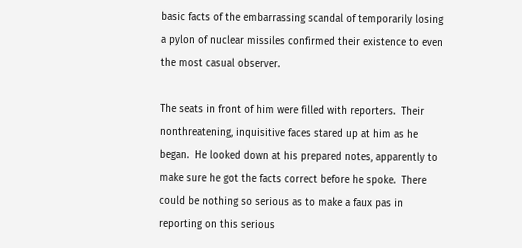basic facts of the embarrassing scandal of temporarily losing a pylon of nuclear missiles confirmed their existence to even the most casual observer.

The seats in front of him were filled with reporters.  Their nonthreatening, inquisitive faces stared up at him as he began.  He looked down at his prepared notes, apparently to make sure he got the facts correct before he spoke.  There could be nothing so serious as to make a faux pas in reporting on this serious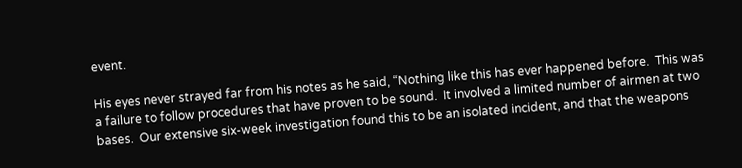event.

His eyes never strayed far from his notes as he said, “Nothing like this has ever happened before.  This was a failure to follow procedures that have proven to be sound.  It involved a limited number of airmen at two bases.  Our extensive six-week investigation found this to be an isolated incident, and that the weapons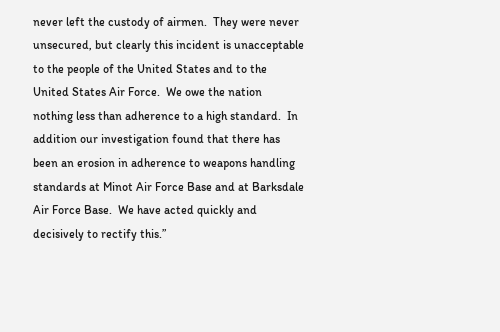never left the custody of airmen.  They were never unsecured, but clearly this incident is unacceptable to the people of the United States and to the United States Air Force.  We owe the nation nothing less than adherence to a high standard.  In addition our investigation found that there has been an erosion in adherence to weapons handling standards at Minot Air Force Base and at Barksdale Air Force Base.  We have acted quickly and decisively to rectify this.”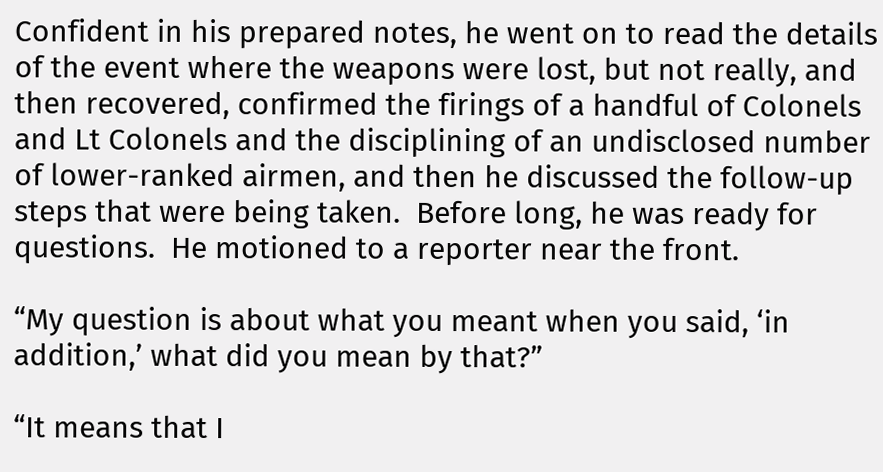Confident in his prepared notes, he went on to read the details of the event where the weapons were lost, but not really, and then recovered, confirmed the firings of a handful of Colonels and Lt Colonels and the disciplining of an undisclosed number of lower-ranked airmen, and then he discussed the follow-up steps that were being taken.  Before long, he was ready for questions.  He motioned to a reporter near the front.

“My question is about what you meant when you said, ‘in addition,’ what did you mean by that?”

“It means that I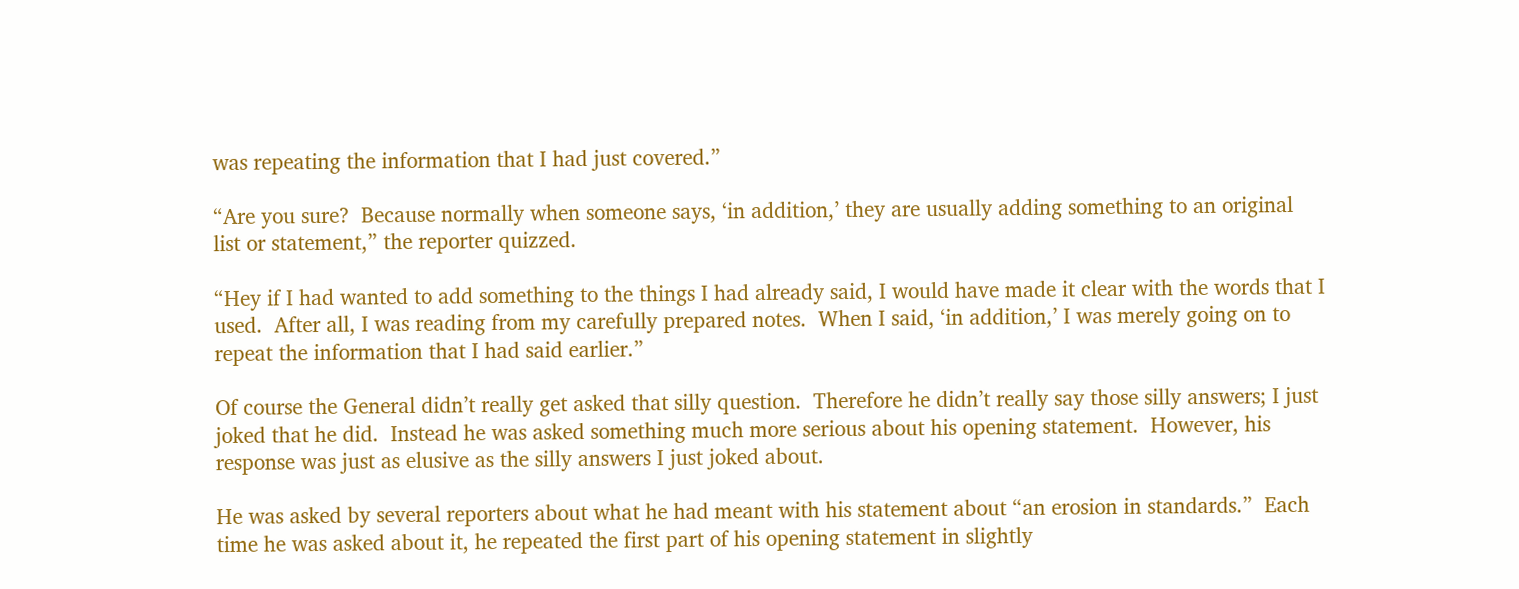was repeating the information that I had just covered.”

“Are you sure?  Because normally when someone says, ‘in addition,’ they are usually adding something to an original list or statement,” the reporter quizzed.

“Hey if I had wanted to add something to the things I had already said, I would have made it clear with the words that I used.  After all, I was reading from my carefully prepared notes.  When I said, ‘in addition,’ I was merely going on to repeat the information that I had said earlier.”

Of course the General didn’t really get asked that silly question.  Therefore he didn’t really say those silly answers; I just joked that he did.  Instead he was asked something much more serious about his opening statement.  However, his response was just as elusive as the silly answers I just joked about.

He was asked by several reporters about what he had meant with his statement about “an erosion in standards.”  Each time he was asked about it, he repeated the first part of his opening statement in slightly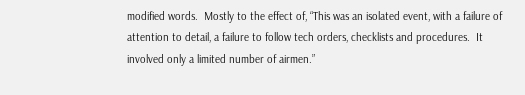modified words.  Mostly to the effect of, “This was an isolated event, with a failure of attention to detail, a failure to follow tech orders, checklists and procedures.  It involved only a limited number of airmen.”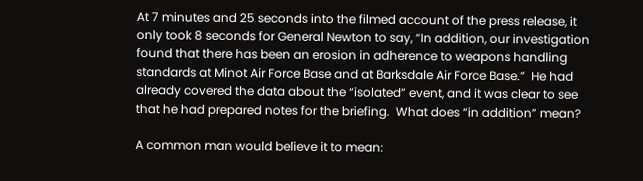At 7 minutes and 25 seconds into the filmed account of the press release, it only took 8 seconds for General Newton to say, “In addition, our investigation found that there has been an erosion in adherence to weapons handling standards at Minot Air Force Base and at Barksdale Air Force Base.”  He had already covered the data about the “isolated” event, and it was clear to see that he had prepared notes for the briefing.  What does “in addition” mean?

A common man would believe it to mean: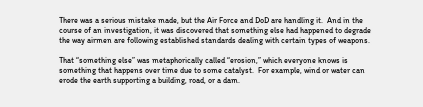There was a serious mistake made, but the Air Force and DoD are handling it.  And in the course of an investigation, it was discovered that something else had happened to degrade the way airmen are following established standards dealing with certain types of weapons.

That “something else” was metaphorically called “erosion,” which everyone knows is something that happens over time due to some catalyst.  For example, wind or water can erode the earth supporting a building, road, or a dam.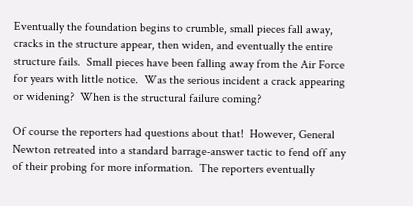Eventually the foundation begins to crumble, small pieces fall away, cracks in the structure appear, then widen, and eventually the entire structure fails.  Small pieces have been falling away from the Air Force for years with little notice.  Was the serious incident a crack appearing or widening?  When is the structural failure coming?

Of course the reporters had questions about that!  However, General Newton retreated into a standard barrage-answer tactic to fend off any of their probing for more information.  The reporters eventually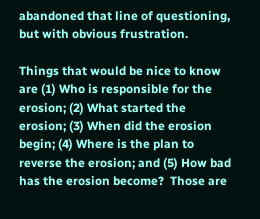abandoned that line of questioning, but with obvious frustration.

Things that would be nice to know are (1) Who is responsible for the erosion; (2) What started the erosion; (3) When did the erosion begin; (4) Where is the plan to reverse the erosion; and (5) How bad has the erosion become?  Those are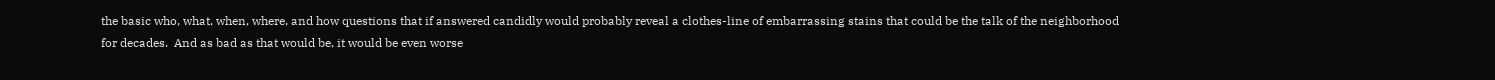the basic who, what, when, where, and how questions that if answered candidly would probably reveal a clothes-line of embarrassing stains that could be the talk of the neighborhood for decades.  And as bad as that would be, it would be even worse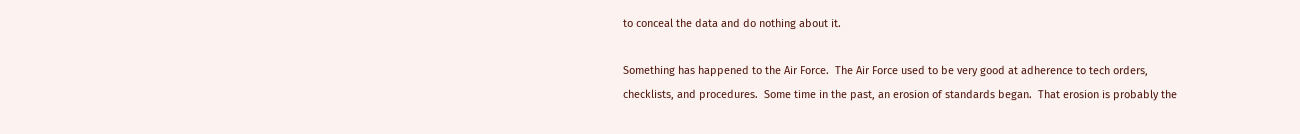to conceal the data and do nothing about it.

Something has happened to the Air Force.  The Air Force used to be very good at adherence to tech orders, checklists, and procedures.  Some time in the past, an erosion of standards began.  That erosion is probably the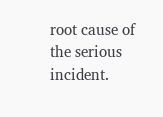root cause of the serious incident.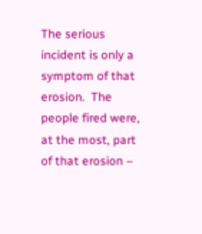The serious incident is only a symptom of that erosion.  The people fired were, at the most, part of that erosion –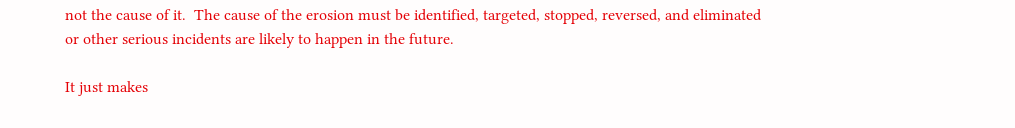not the cause of it.  The cause of the erosion must be identified, targeted, stopped, reversed, and eliminated or other serious incidents are likely to happen in the future.

It just makes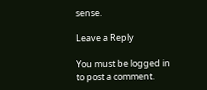sense.

Leave a Reply

You must be logged in to post a comment.